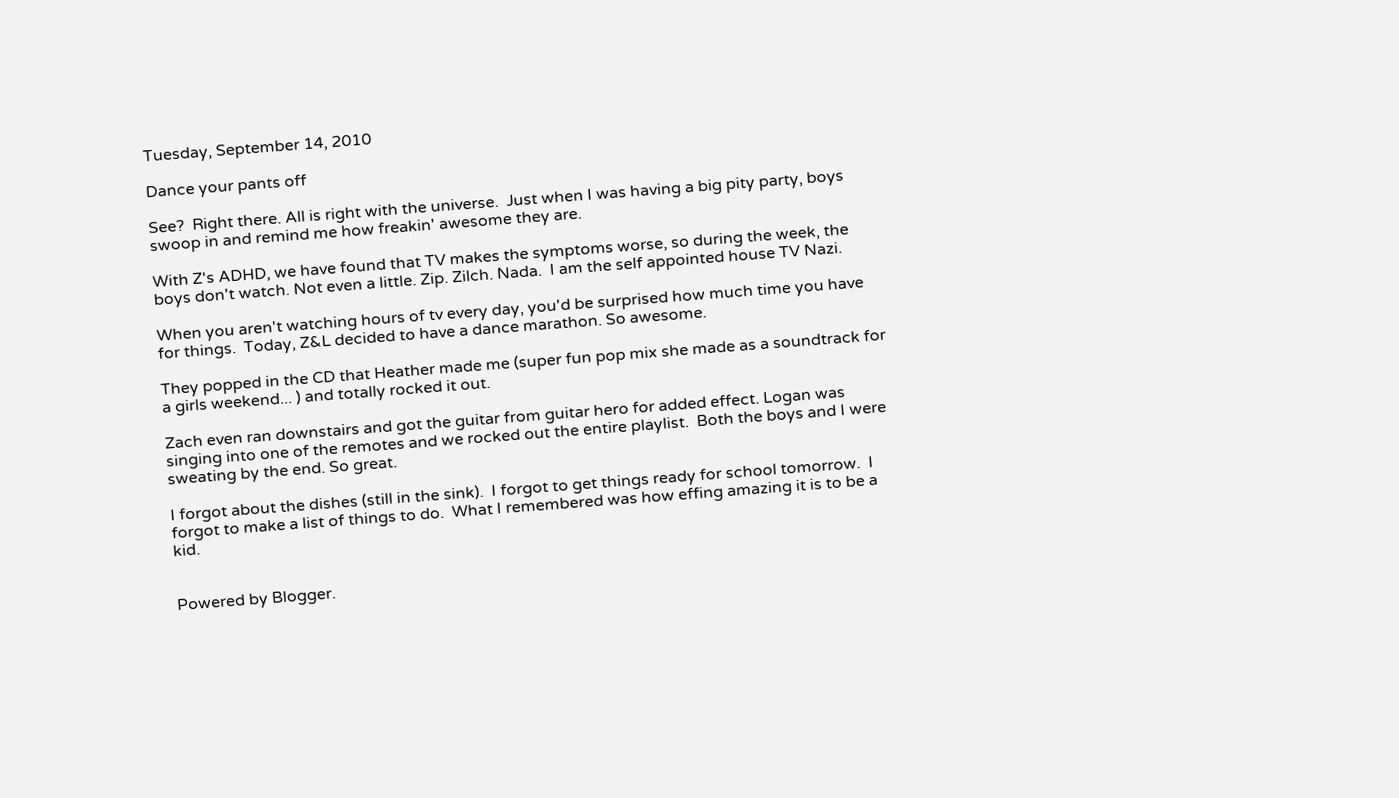Tuesday, September 14, 2010

Dance your pants off

See?  Right there. All is right with the universe.  Just when I was having a big pity party, boys swoop in and remind me how freakin' awesome they are.

With Z's ADHD, we have found that TV makes the symptoms worse, so during the week, the boys don't watch. Not even a little. Zip. Zilch. Nada.  I am the self appointed house TV Nazi.

When you aren't watching hours of tv every day, you'd be surprised how much time you have for things.  Today, Z&L decided to have a dance marathon. So awesome.

They popped in the CD that Heather made me (super fun pop mix she made as a soundtrack for a girls weekend... ) and totally rocked it out.

Zach even ran downstairs and got the guitar from guitar hero for added effect. Logan was singing into one of the remotes and we rocked out the entire playlist.  Both the boys and I were sweating by the end. So great.

I forgot about the dishes (still in the sink).  I forgot to get things ready for school tomorrow.  I forgot to make a list of things to do.  What I remembered was how effing amazing it is to be a kid.


Powered by Blogger.